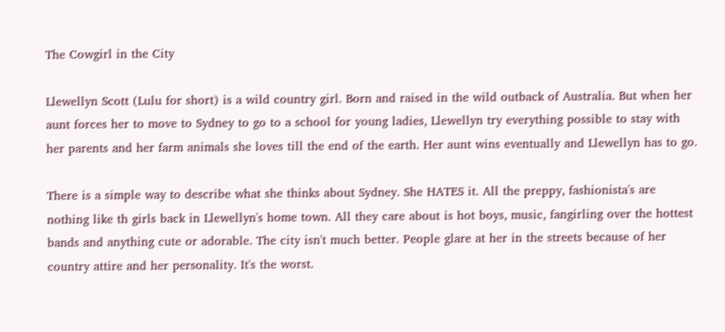The Cowgirl in the City

Llewellyn Scott (Lulu for short) is a wild country girl. Born and raised in the wild outback of Australia. But when her aunt forces her to move to Sydney to go to a school for young ladies, Llewellyn try everything possible to stay with her parents and her farm animals she loves till the end of the earth. Her aunt wins eventually and Llewellyn has to go.

There is a simple way to describe what she thinks about Sydney. She HATES it. All the preppy, fashionista's are nothing like th girls back in Llewellyn's home town. All they care about is hot boys, music, fangirling over the hottest bands and anything cute or adorable. The city isn't much better. People glare at her in the streets because of her country attire and her personality. It's the worst.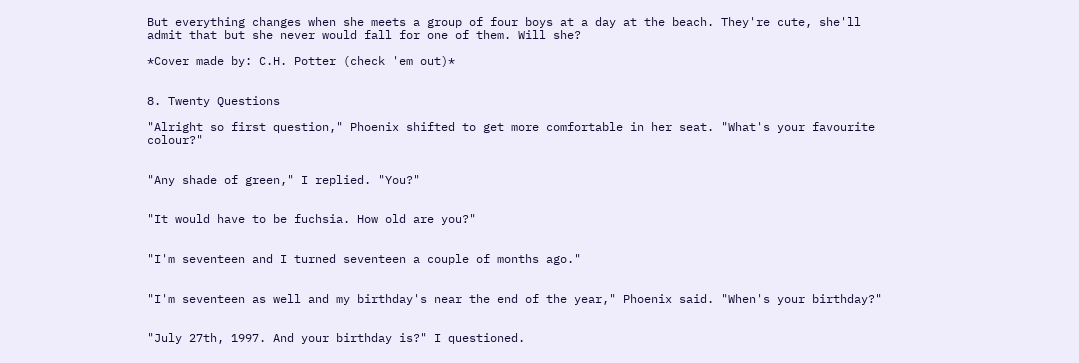But everything changes when she meets a group of four boys at a day at the beach. They're cute, she'll admit that but she never would fall for one of them. Will she?

*Cover made by: C.H. Potter (check 'em out)*


8. Twenty Questions

"Alright so first question," Phoenix shifted to get more comfortable in her seat. "What's your favourite colour?"


"Any shade of green," I replied. "You?"


"It would have to be fuchsia. How old are you?"


"I'm seventeen and I turned seventeen a couple of months ago."


"I'm seventeen as well and my birthday's near the end of the year," Phoenix said. "When's your birthday?"


"July 27th, 1997. And your birthday is?" I questioned.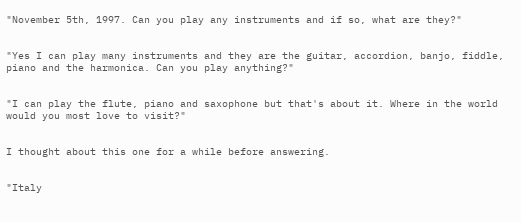"November 5th, 1997. Can you play any instruments and if so, what are they?"


"Yes I can play many instruments and they are the guitar, accordion, banjo, fiddle, piano and the harmonica. Can you play anything?"


"I can play the flute, piano and saxophone but that's about it. Where in the world would you most love to visit?"


I thought about this one for a while before answering.


"Italy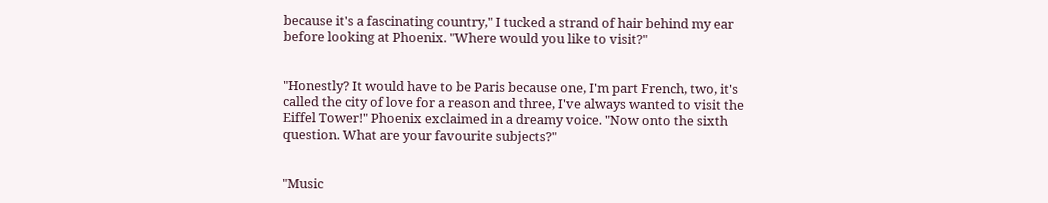because it's a fascinating country," I tucked a strand of hair behind my ear before looking at Phoenix. "Where would you like to visit?"


"Honestly? It would have to be Paris because one, I'm part French, two, it's called the city of love for a reason and three, I've always wanted to visit the Eiffel Tower!" Phoenix exclaimed in a dreamy voice. "Now onto the sixth question. What are your favourite subjects?"


"Music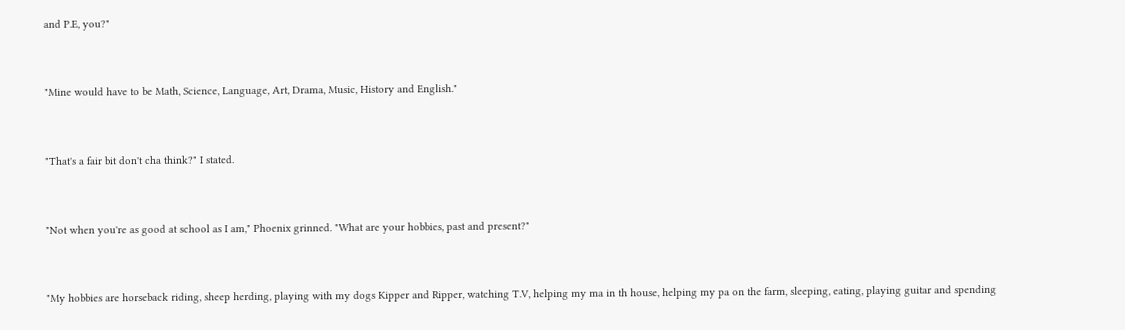and P.E, you?"


"Mine would have to be Math, Science, Language, Art, Drama, Music, History and English."


"That's a fair bit don't cha think?" I stated.


"Not when you're as good at school as I am," Phoenix grinned. "What are your hobbies, past and present?"


"My hobbies are horseback riding, sheep herding, playing with my dogs Kipper and Ripper, watching T.V, helping my ma in th house, helping my pa on the farm, sleeping, eating, playing guitar and spending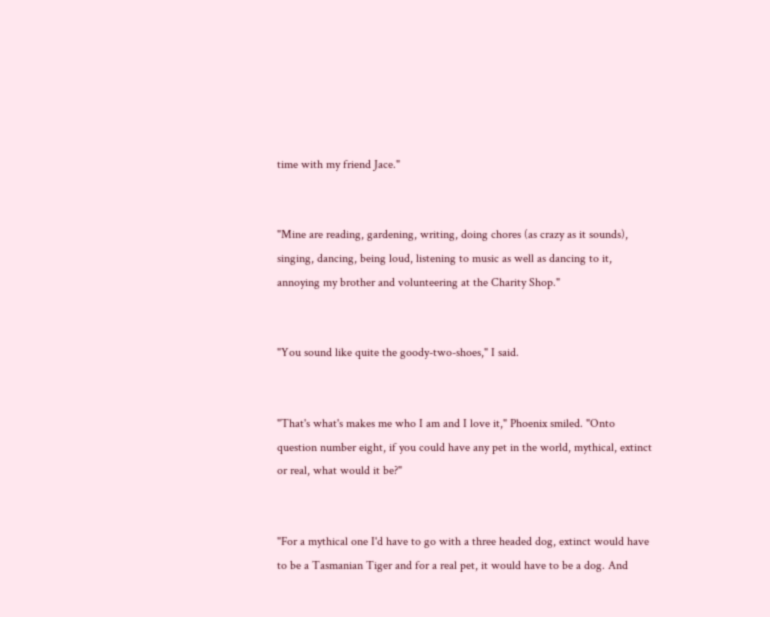time with my friend Jace."


"Mine are reading, gardening, writing, doing chores (as crazy as it sounds), singing, dancing, being loud, listening to music as well as dancing to it, annoying my brother and volunteering at the Charity Shop."


"You sound like quite the goody-two-shoes," I said.


"That's what's makes me who I am and I love it," Phoenix smiled. "Onto question number eight, if you could have any pet in the world, mythical, extinct or real, what would it be?"


"For a mythical one I'd have to go with a three headed dog, extinct would have to be a Tasmanian Tiger and for a real pet, it would have to be a dog. And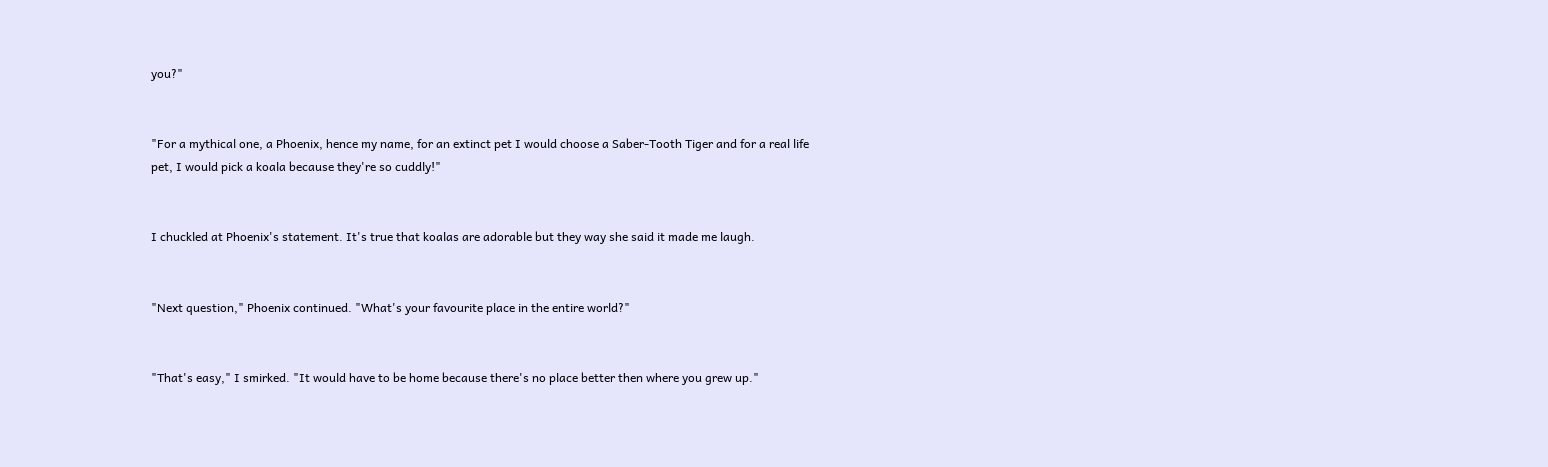you?"


"For a mythical one, a Phoenix, hence my name, for an extinct pet I would choose a Saber-Tooth Tiger and for a real life pet, I would pick a koala because they're so cuddly!"


I chuckled at Phoenix's statement. It's true that koalas are adorable but they way she said it made me laugh.


"Next question," Phoenix continued. "What's your favourite place in the entire world?"


"That's easy," I smirked. "It would have to be home because there's no place better then where you grew up."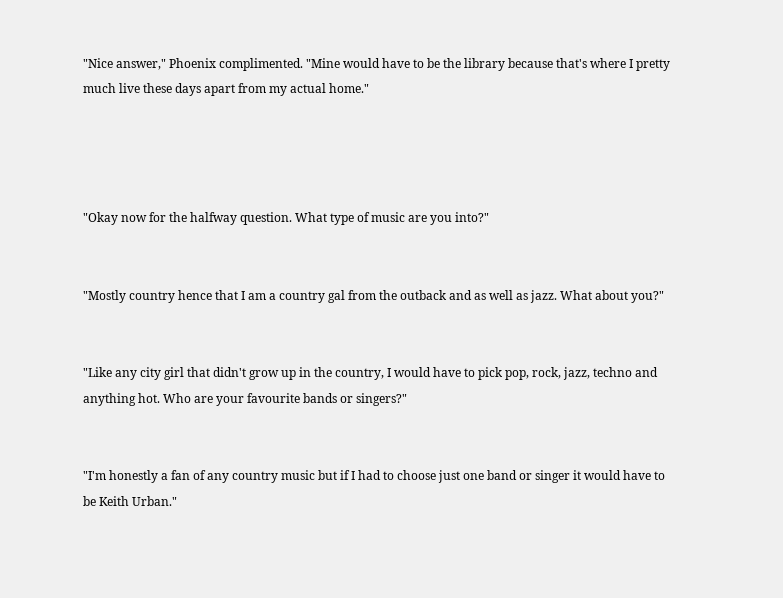"Nice answer," Phoenix complimented. "Mine would have to be the library because that's where I pretty much live these days apart from my actual home."




"Okay now for the halfway question. What type of music are you into?"


"Mostly country hence that I am a country gal from the outback and as well as jazz. What about you?"


"Like any city girl that didn't grow up in the country, I would have to pick pop, rock, jazz, techno and anything hot. Who are your favourite bands or singers?"


"I'm honestly a fan of any country music but if I had to choose just one band or singer it would have to be Keith Urban."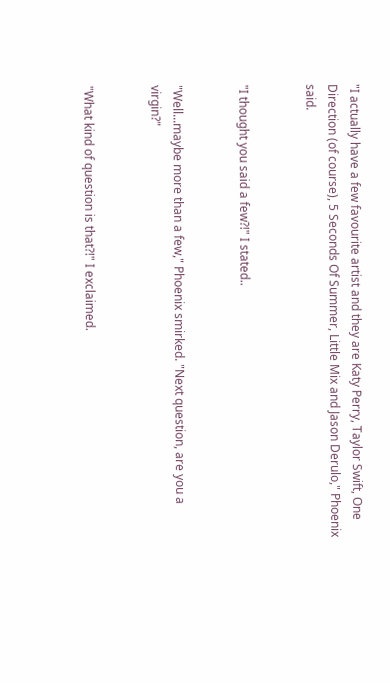"I actually have a few favourite artist and they are Katy Perry, Taylor Swift, One Direction (of course), 5 Seconds Of Summer, Little Mix and Jason Derulo," Phoenix said.


"I thought you said a few?!" I stated..


"Well...maybe more than a few," Phoenix smirked. "Next question, are you a virgin?"


"What kind of question is that?!" I exclaimed.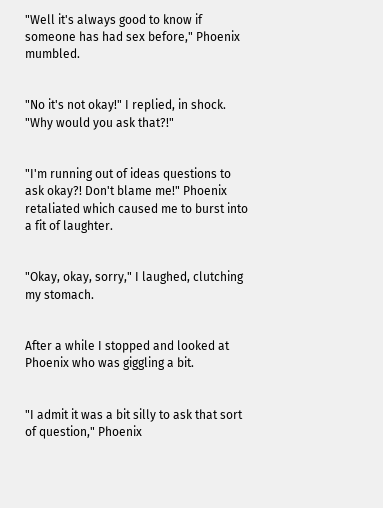"Well it's always good to know if someone has had sex before," Phoenix mumbled.


"No it's not okay!" I replied, in shock. "Why would you ask that?!"


"I'm running out of ideas questions to ask okay?! Don't blame me!" Phoenix retaliated which caused me to burst into a fit of laughter.


"Okay, okay, sorry," I laughed, clutching my stomach.


After a while I stopped and looked at Phoenix who was giggling a bit.


"I admit it was a bit silly to ask that sort of question," Phoenix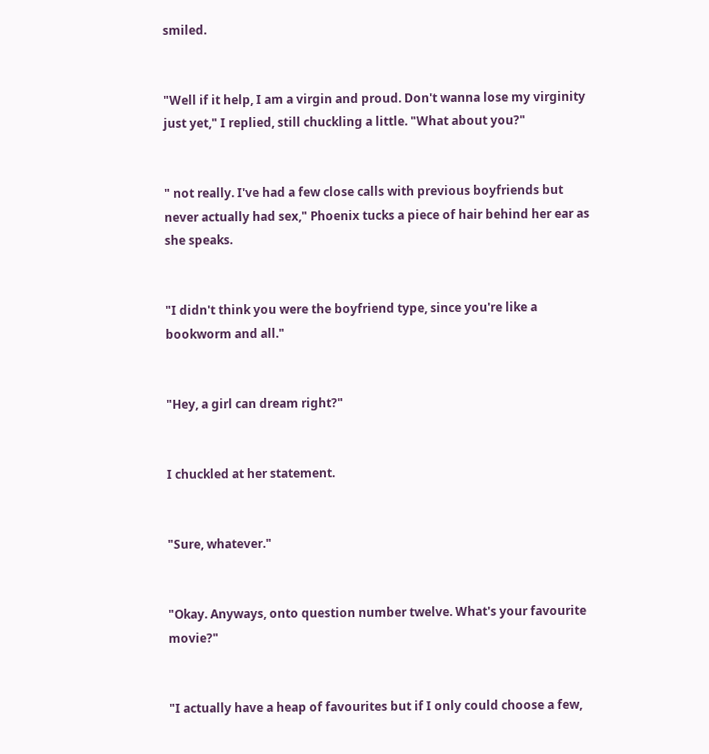smiled.


"Well if it help, I am a virgin and proud. Don't wanna lose my virginity just yet," I replied, still chuckling a little. "What about you?"


" not really. I've had a few close calls with previous boyfriends but never actually had sex," Phoenix tucks a piece of hair behind her ear as she speaks.


"I didn't think you were the boyfriend type, since you're like a bookworm and all."


"Hey, a girl can dream right?"


I chuckled at her statement.


"Sure, whatever."


"Okay. Anyways, onto question number twelve. What's your favourite movie?"


"I actually have a heap of favourites but if I only could choose a few,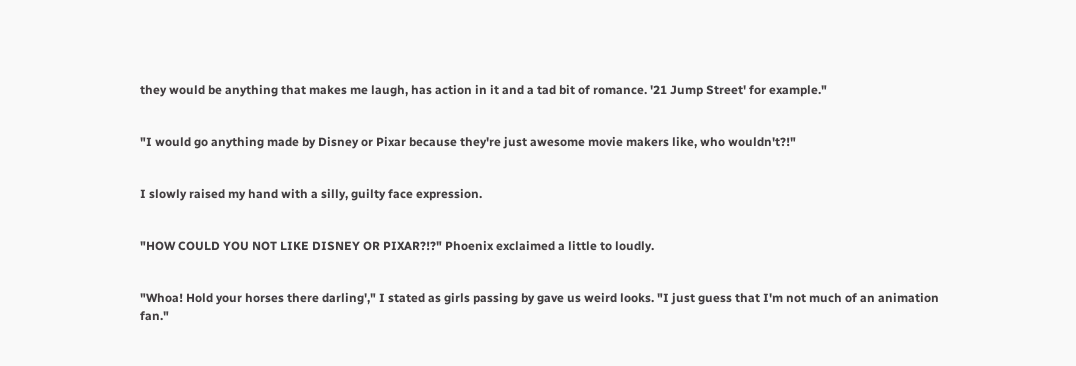they would be anything that makes me laugh, has action in it and a tad bit of romance. '21 Jump Street' for example."


"I would go anything made by Disney or Pixar because they're just awesome movie makers like, who wouldn't?!"


I slowly raised my hand with a silly, guilty face expression.


"HOW COULD YOU NOT LIKE DISNEY OR PIXAR?!?" Phoenix exclaimed a little to loudly.


"Whoa! Hold your horses there darling'," I stated as girls passing by gave us weird looks. "I just guess that I'm not much of an animation fan."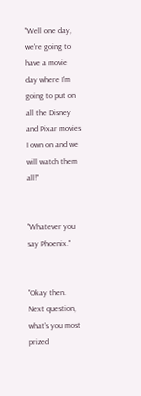"Well one day, we're going to have a movie day where I'm going to put on all the Disney and Pixar movies I own on and we will watch them all!"


"Whatever you say Phoenix."


"Okay then. Next question, what's you most prized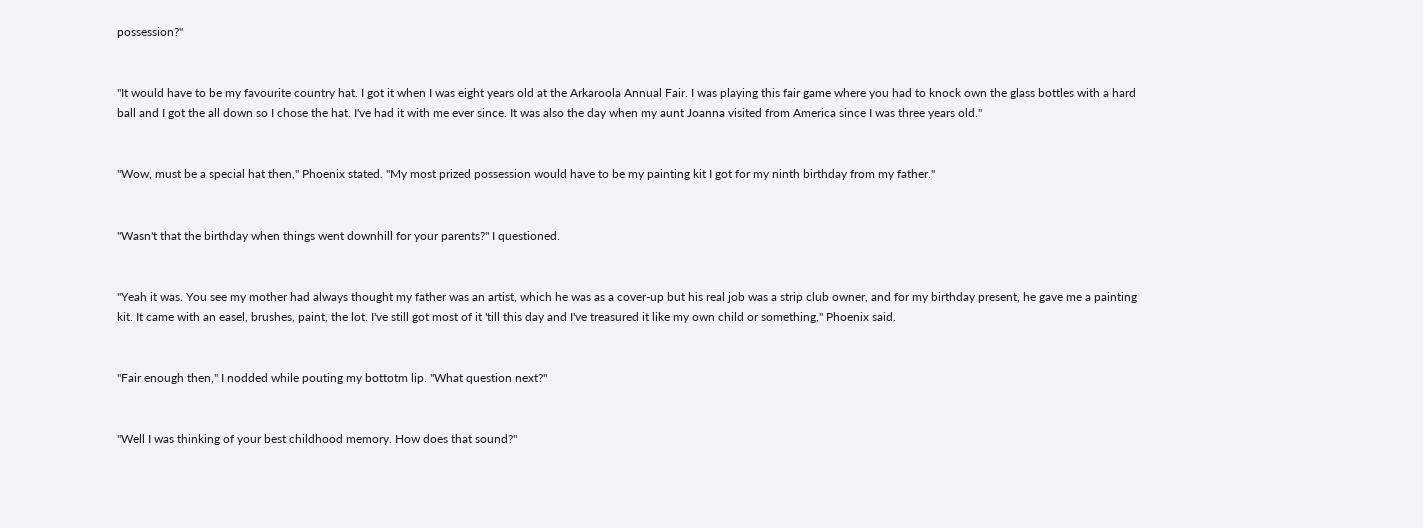possession?"


"It would have to be my favourite country hat. I got it when I was eight years old at the Arkaroola Annual Fair. I was playing this fair game where you had to knock own the glass bottles with a hard ball and I got the all down so I chose the hat. I've had it with me ever since. It was also the day when my aunt Joanna visited from America since I was three years old."


"Wow, must be a special hat then," Phoenix stated. "My most prized possession would have to be my painting kit I got for my ninth birthday from my father."


"Wasn't that the birthday when things went downhill for your parents?" I questioned.


"Yeah it was. You see my mother had always thought my father was an artist, which he was as a cover-up but his real job was a strip club owner, and for my birthday present, he gave me a painting kit. It came with an easel, brushes, paint, the lot. I've still got most of it 'till this day and I've treasured it like my own child or something," Phoenix said.


"Fair enough then," I nodded while pouting my bottotm lip. "What question next?"


"Well I was thinking of your best childhood memory. How does that sound?"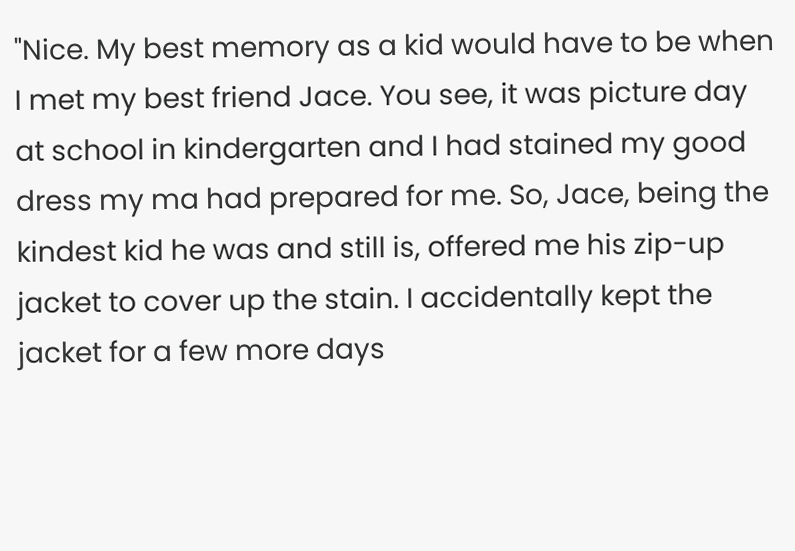"Nice. My best memory as a kid would have to be when I met my best friend Jace. You see, it was picture day at school in kindergarten and I had stained my good dress my ma had prepared for me. So, Jace, being the kindest kid he was and still is, offered me his zip-up jacket to cover up the stain. I accidentally kept the jacket for a few more days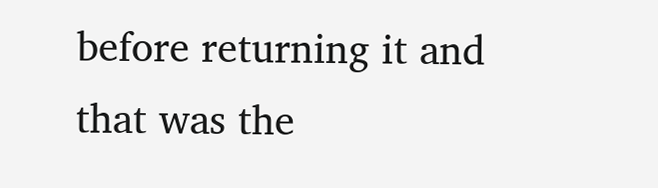before returning it and that was the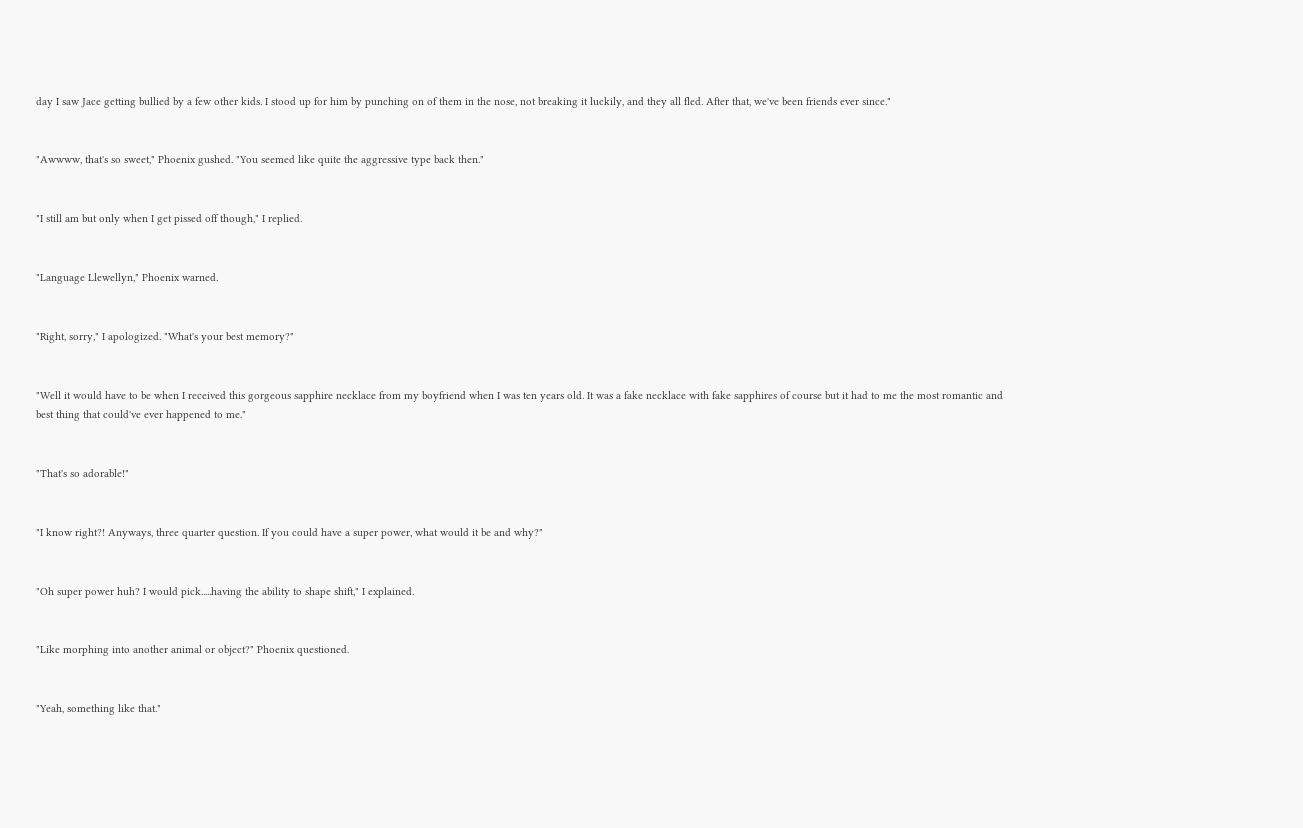day I saw Jace getting bullied by a few other kids. I stood up for him by punching on of them in the nose, not breaking it luckily, and they all fled. After that, we've been friends ever since."


"Awwww, that's so sweet," Phoenix gushed. "You seemed like quite the aggressive type back then."


"I still am but only when I get pissed off though," I replied.


"Language Llewellyn," Phoenix warned.


"Right, sorry," I apologized. "What's your best memory?"


"Well it would have to be when I received this gorgeous sapphire necklace from my boyfriend when I was ten years old. It was a fake necklace with fake sapphires of course but it had to me the most romantic and best thing that could've ever happened to me."


"That's so adorable!"


"I know right?! Anyways, three quarter question. If you could have a super power, what would it be and why?"


"Oh super power huh? I would pick.....having the ability to shape shift," I explained.


"Like morphing into another animal or object?" Phoenix questioned.


"Yeah, something like that."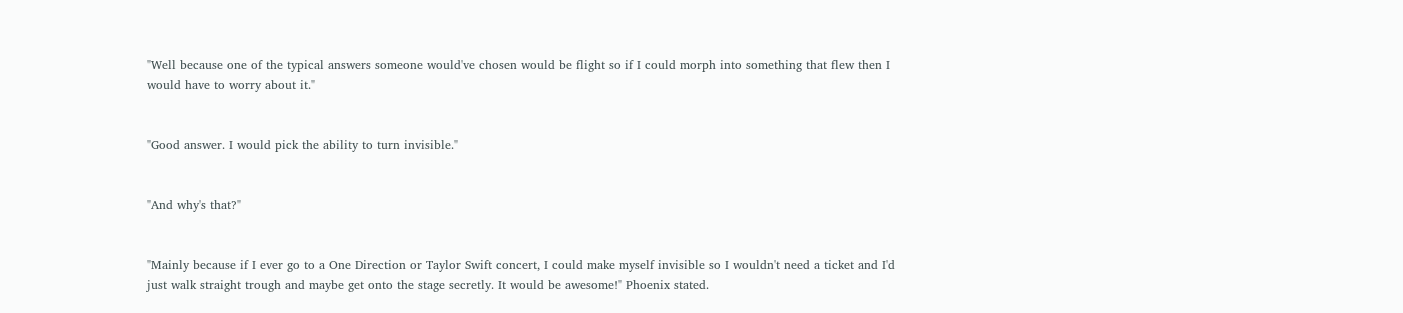"Well because one of the typical answers someone would've chosen would be flight so if I could morph into something that flew then I would have to worry about it."


"Good answer. I would pick the ability to turn invisible."


"And why's that?"


"Mainly because if I ever go to a One Direction or Taylor Swift concert, I could make myself invisible so I wouldn't need a ticket and I'd just walk straight trough and maybe get onto the stage secretly. It would be awesome!" Phoenix stated.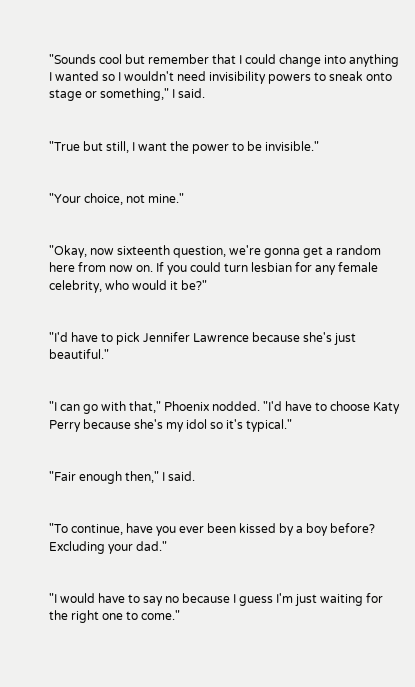"Sounds cool but remember that I could change into anything I wanted so I wouldn't need invisibility powers to sneak onto stage or something," I said.


"True but still, I want the power to be invisible."


"Your choice, not mine."


"Okay, now sixteenth question, we're gonna get a random here from now on. If you could turn lesbian for any female celebrity, who would it be?"


"I'd have to pick Jennifer Lawrence because she's just beautiful."


"I can go with that," Phoenix nodded. "I'd have to choose Katy Perry because she's my idol so it's typical."


"Fair enough then," I said.


"To continue, have you ever been kissed by a boy before? Excluding your dad."


"I would have to say no because I guess I'm just waiting for the right one to come."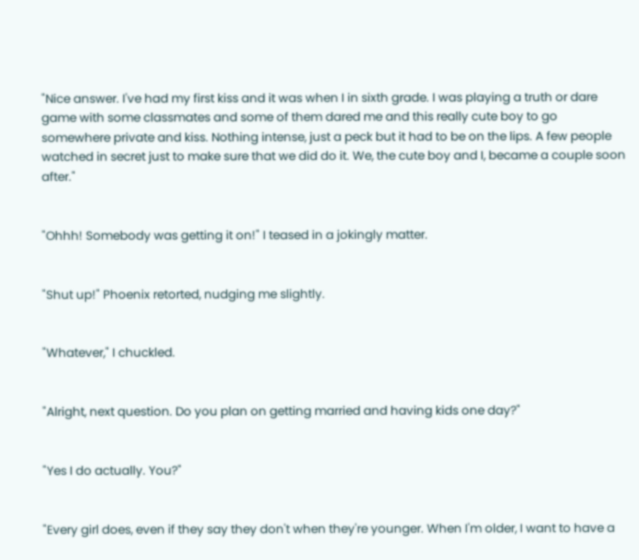"Nice answer. I've had my first kiss and it was when I in sixth grade. I was playing a truth or dare game with some classmates and some of them dared me and this really cute boy to go somewhere private and kiss. Nothing intense, just a peck but it had to be on the lips. A few people watched in secret just to make sure that we did do it. We, the cute boy and I, became a couple soon after."


"Ohhh! Somebody was getting it on!" I teased in a jokingly matter.


"Shut up!" Phoenix retorted, nudging me slightly.


"Whatever," I chuckled.


"Alright, next question. Do you plan on getting married and having kids one day?"


"Yes I do actually. You?"


"Every girl does, even if they say they don't when they're younger. When I'm older, I want to have a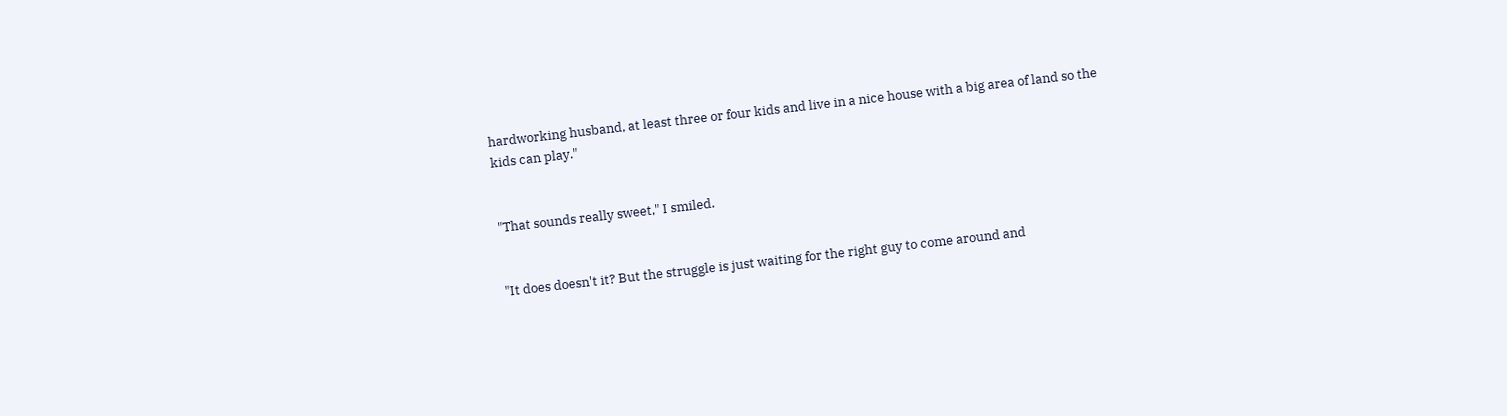hardworking husband, at least three or four kids and live in a nice house with a big area of land so the kids can play."


"That sounds really sweet," I smiled.


"It does doesn't it? But the struggle is just waiting for the right guy to come around and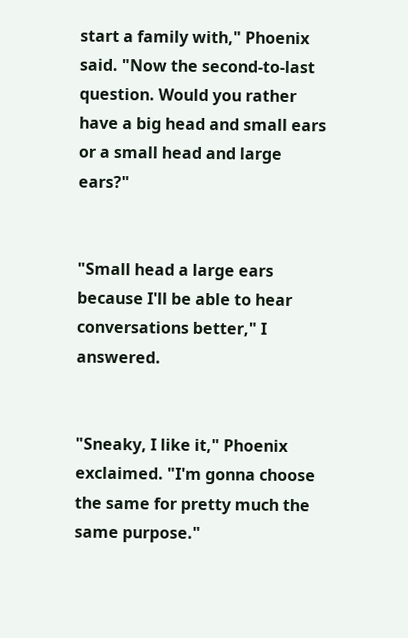start a family with," Phoenix said. "Now the second-to-last question. Would you rather have a big head and small ears or a small head and large ears?"


"Small head a large ears because I'll be able to hear conversations better," I answered.


"Sneaky, I like it," Phoenix exclaimed. "I'm gonna choose the same for pretty much the same purpose."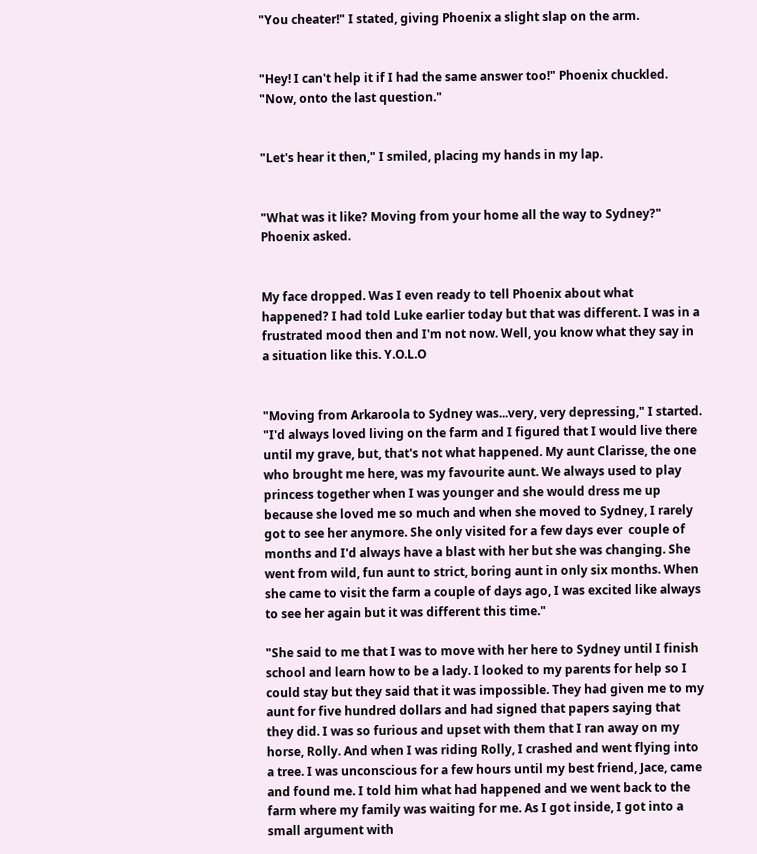"You cheater!" I stated, giving Phoenix a slight slap on the arm.


"Hey! I can't help it if I had the same answer too!" Phoenix chuckled. "Now, onto the last question."


"Let's hear it then," I smiled, placing my hands in my lap.


"What was it like? Moving from your home all the way to Sydney?" Phoenix asked.


My face dropped. Was I even ready to tell Phoenix about what happened? I had told Luke earlier today but that was different. I was in a frustrated mood then and I'm not now. Well, you know what they say in a situation like this. Y.O.L.O


"Moving from Arkaroola to Sydney was...very, very depressing," I started. "I'd always loved living on the farm and I figured that I would live there until my grave, but, that's not what happened. My aunt Clarisse, the one who brought me here, was my favourite aunt. We always used to play princess together when I was younger and she would dress me up because she loved me so much and when she moved to Sydney, I rarely got to see her anymore. She only visited for a few days ever  couple of months and I'd always have a blast with her but she was changing. She went from wild, fun aunt to strict, boring aunt in only six months. When she came to visit the farm a couple of days ago, I was excited like always to see her again but it was different this time."

"She said to me that I was to move with her here to Sydney until I finish school and learn how to be a lady. I looked to my parents for help so I could stay but they said that it was impossible. They had given me to my aunt for five hundred dollars and had signed that papers saying that they did. I was so furious and upset with them that I ran away on my horse, Rolly. And when I was riding Rolly, I crashed and went flying into a tree. I was unconscious for a few hours until my best friend, Jace, came and found me. I told him what had happened and we went back to the farm where my family was waiting for me. As I got inside, I got into a small argument with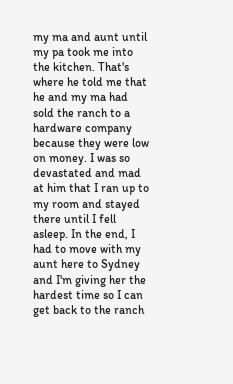my ma and aunt until my pa took me into the kitchen. That's where he told me that he and my ma had sold the ranch to a hardware company because they were low on money. I was so devastated and mad at him that I ran up to my room and stayed there until I fell asleep. In the end, I had to move with my aunt here to Sydney and I'm giving her the hardest time so I can get back to the ranch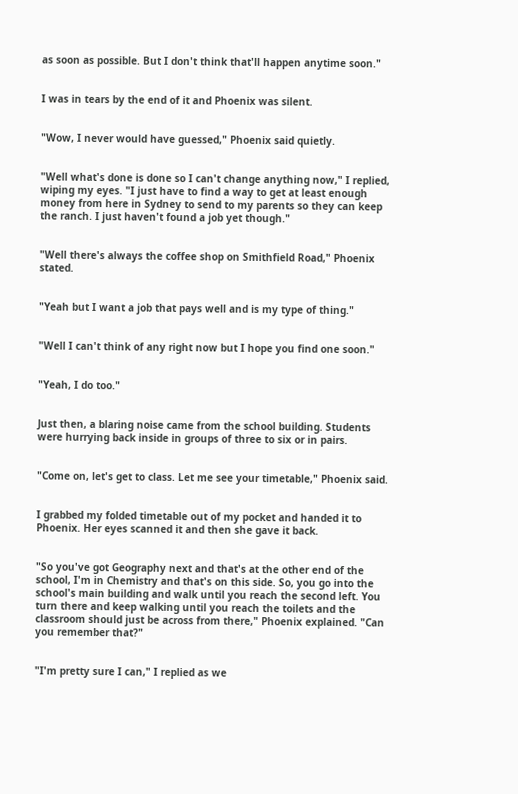as soon as possible. But I don't think that'll happen anytime soon."


I was in tears by the end of it and Phoenix was silent.


"Wow, I never would have guessed," Phoenix said quietly.


"Well what's done is done so I can't change anything now," I replied, wiping my eyes. "I just have to find a way to get at least enough money from here in Sydney to send to my parents so they can keep the ranch. I just haven't found a job yet though."


"Well there's always the coffee shop on Smithfield Road," Phoenix stated.


"Yeah but I want a job that pays well and is my type of thing."


"Well I can't think of any right now but I hope you find one soon."


"Yeah, I do too."


Just then, a blaring noise came from the school building. Students were hurrying back inside in groups of three to six or in pairs.


"Come on, let's get to class. Let me see your timetable," Phoenix said.


I grabbed my folded timetable out of my pocket and handed it to Phoenix. Her eyes scanned it and then she gave it back.


"So you've got Geography next and that's at the other end of the school, I'm in Chemistry and that's on this side. So, you go into the school's main building and walk until you reach the second left. You turn there and keep walking until you reach the toilets and the classroom should just be across from there," Phoenix explained. "Can you remember that?"


"I'm pretty sure I can," I replied as we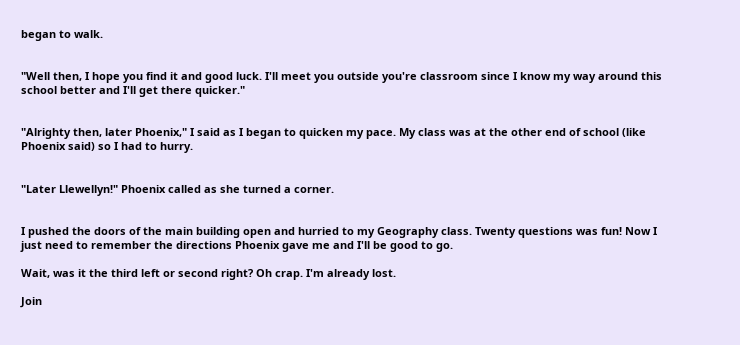began to walk.


"Well then, I hope you find it and good luck. I'll meet you outside you're classroom since I know my way around this school better and I'll get there quicker."


"Alrighty then, later Phoenix," I said as I began to quicken my pace. My class was at the other end of school (like Phoenix said) so I had to hurry.


"Later Llewellyn!" Phoenix called as she turned a corner.


I pushed the doors of the main building open and hurried to my Geography class. Twenty questions was fun! Now I just need to remember the directions Phoenix gave me and I'll be good to go.

Wait, was it the third left or second right? Oh crap. I'm already lost.

Join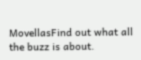MovellasFind out what all the buzz is about.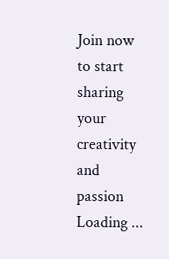Join now to start sharing your creativity and passion
Loading ...